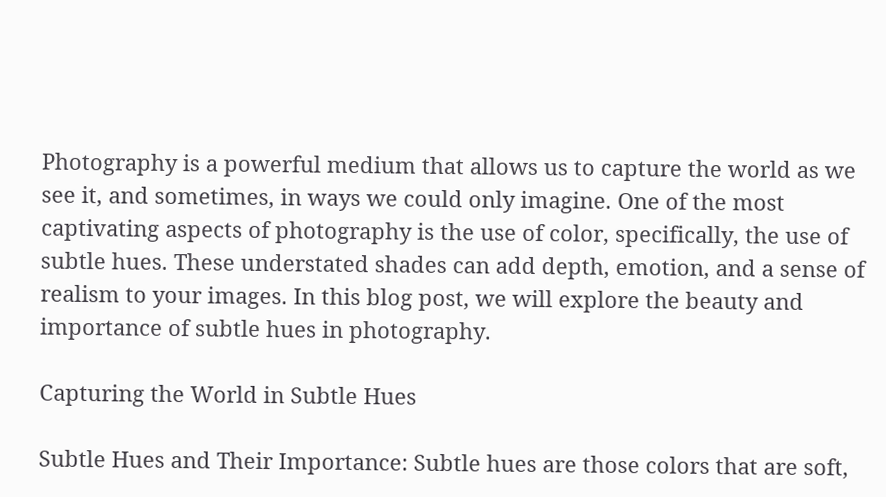Photography is a powerful medium that allows us to capture the world as we see it, and sometimes, in ways we could only imagine. One of the most captivating aspects of photography is the use of color, specifically, the use of subtle hues. These understated shades can add depth, emotion, and a sense of realism to your images. In this blog post, we will explore the beauty and importance of subtle hues in photography.

Capturing the World in Subtle Hues

Subtle Hues and Their Importance: Subtle hues are those colors that are soft,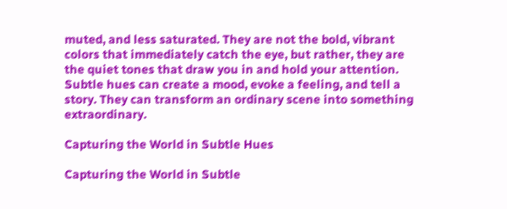muted, and less saturated. They are not the bold, vibrant colors that immediately catch the eye, but rather, they are the quiet tones that draw you in and hold your attention. Subtle hues can create a mood, evoke a feeling, and tell a story. They can transform an ordinary scene into something extraordinary.

Capturing the World in Subtle Hues

Capturing the World in Subtle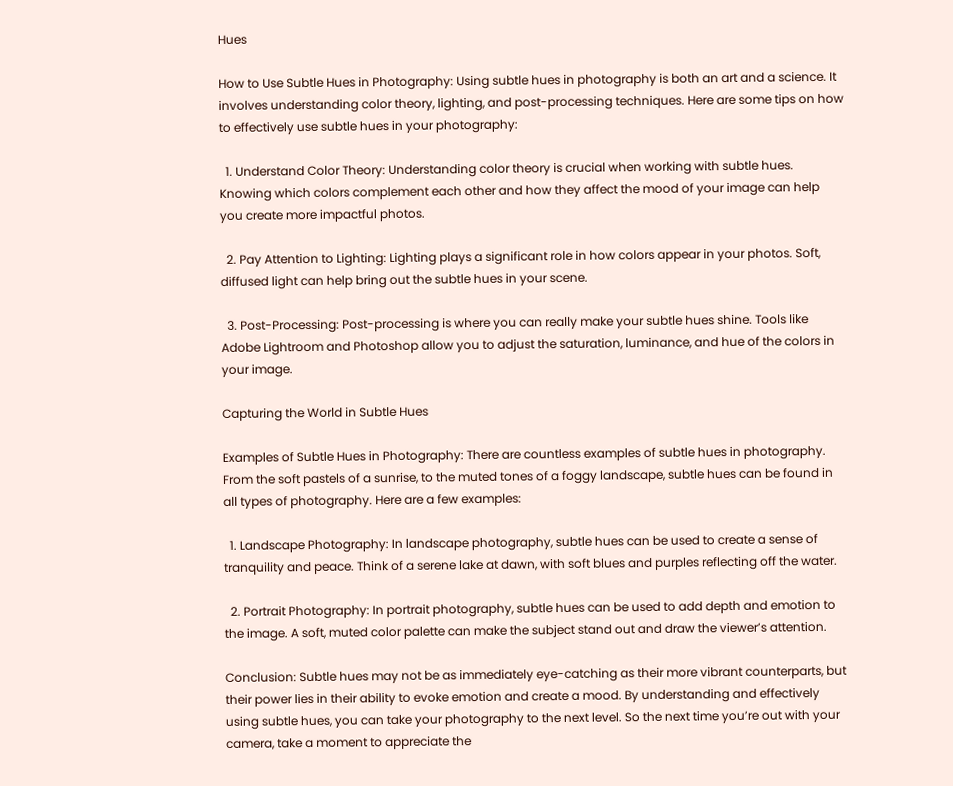Hues

How to Use Subtle Hues in Photography: Using subtle hues in photography is both an art and a science. It involves understanding color theory, lighting, and post-processing techniques. Here are some tips on how to effectively use subtle hues in your photography:

  1. Understand Color Theory: Understanding color theory is crucial when working with subtle hues. Knowing which colors complement each other and how they affect the mood of your image can help you create more impactful photos.

  2. Pay Attention to Lighting: Lighting plays a significant role in how colors appear in your photos. Soft, diffused light can help bring out the subtle hues in your scene.

  3. Post-Processing: Post-processing is where you can really make your subtle hues shine. Tools like Adobe Lightroom and Photoshop allow you to adjust the saturation, luminance, and hue of the colors in your image.

Capturing the World in Subtle Hues

Examples of Subtle Hues in Photography: There are countless examples of subtle hues in photography. From the soft pastels of a sunrise, to the muted tones of a foggy landscape, subtle hues can be found in all types of photography. Here are a few examples:

  1. Landscape Photography: In landscape photography, subtle hues can be used to create a sense of tranquility and peace. Think of a serene lake at dawn, with soft blues and purples reflecting off the water.

  2. Portrait Photography: In portrait photography, subtle hues can be used to add depth and emotion to the image. A soft, muted color palette can make the subject stand out and draw the viewer’s attention.

Conclusion: Subtle hues may not be as immediately eye-catching as their more vibrant counterparts, but their power lies in their ability to evoke emotion and create a mood. By understanding and effectively using subtle hues, you can take your photography to the next level. So the next time you’re out with your camera, take a moment to appreciate the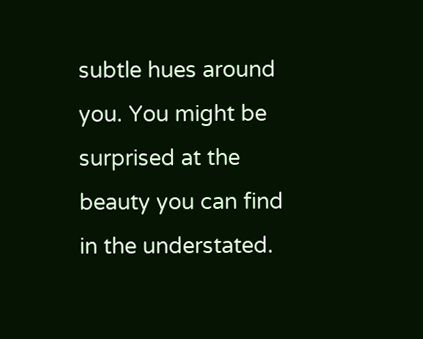subtle hues around you. You might be surprised at the beauty you can find in the understated.